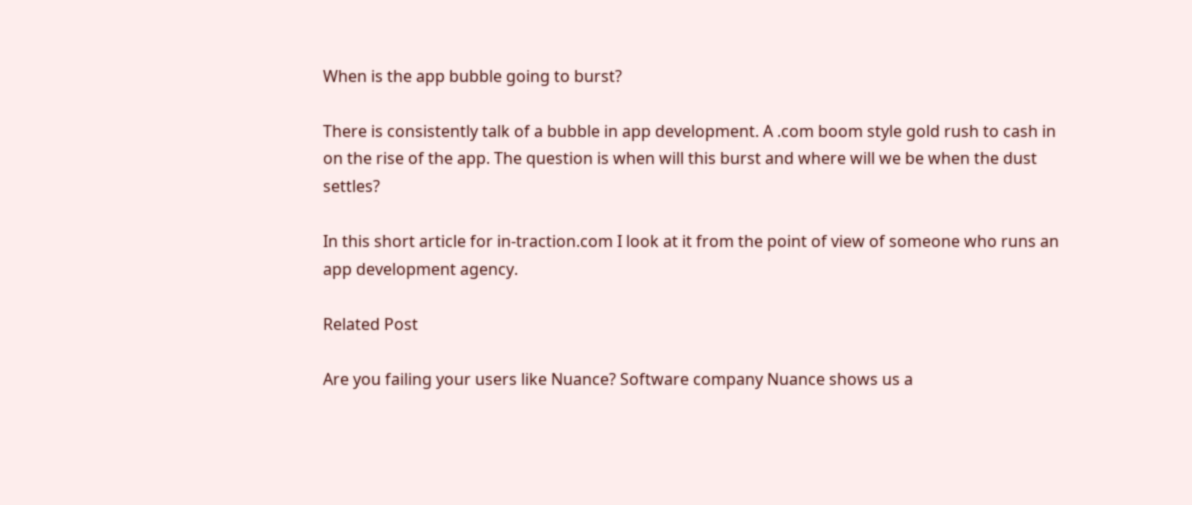When is the app bubble going to burst?

There is consistently talk of a bubble in app development. A .com boom style gold rush to cash in on the rise of the app. The question is when will this burst and where will we be when the dust settles?

In this short article for in-traction.com I look at it from the point of view of someone who runs an app development agency.

Related Post

Are you failing your users like Nuance? Software company Nuance shows us a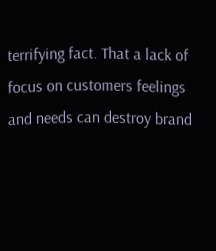terrifying fact. That a lack of focus on customers feelings and needs can destroy brand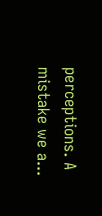perceptions. A mistake we a...